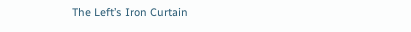The Left’s Iron Curtain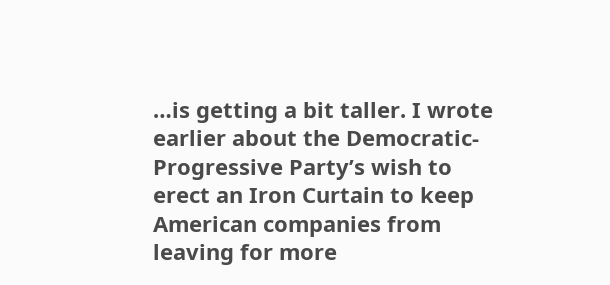…is getting a bit taller. I wrote earlier about the Democratic-Progressive Party’s wish to erect an Iron Curtain to keep American companies from leaving for more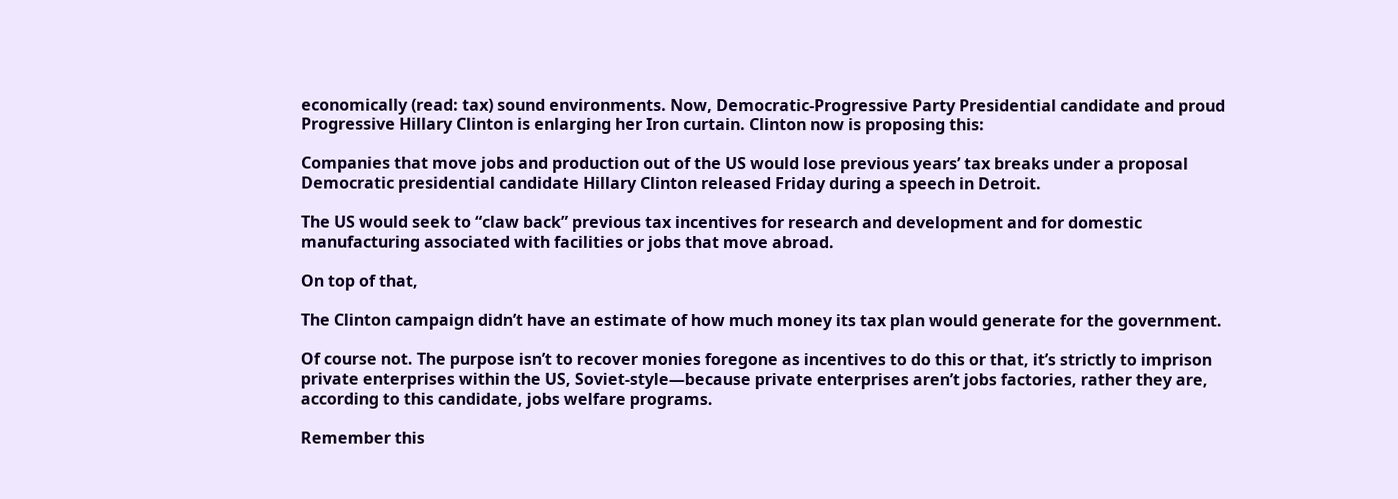economically (read: tax) sound environments. Now, Democratic-Progressive Party Presidential candidate and proud Progressive Hillary Clinton is enlarging her Iron curtain. Clinton now is proposing this:

Companies that move jobs and production out of the US would lose previous years’ tax breaks under a proposal Democratic presidential candidate Hillary Clinton released Friday during a speech in Detroit.

The US would seek to “claw back” previous tax incentives for research and development and for domestic manufacturing associated with facilities or jobs that move abroad.

On top of that,

The Clinton campaign didn’t have an estimate of how much money its tax plan would generate for the government.

Of course not. The purpose isn’t to recover monies foregone as incentives to do this or that, it’s strictly to imprison private enterprises within the US, Soviet-style—because private enterprises aren’t jobs factories, rather they are, according to this candidate, jobs welfare programs.

Remember this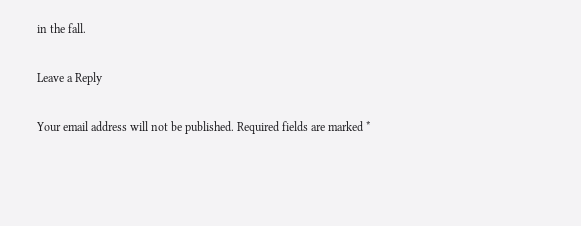in the fall.

Leave a Reply

Your email address will not be published. Required fields are marked *